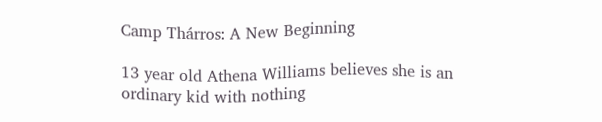Camp Thárros: A New Beginning

13 year old Athena Williams believes she is an ordinary kid with nothing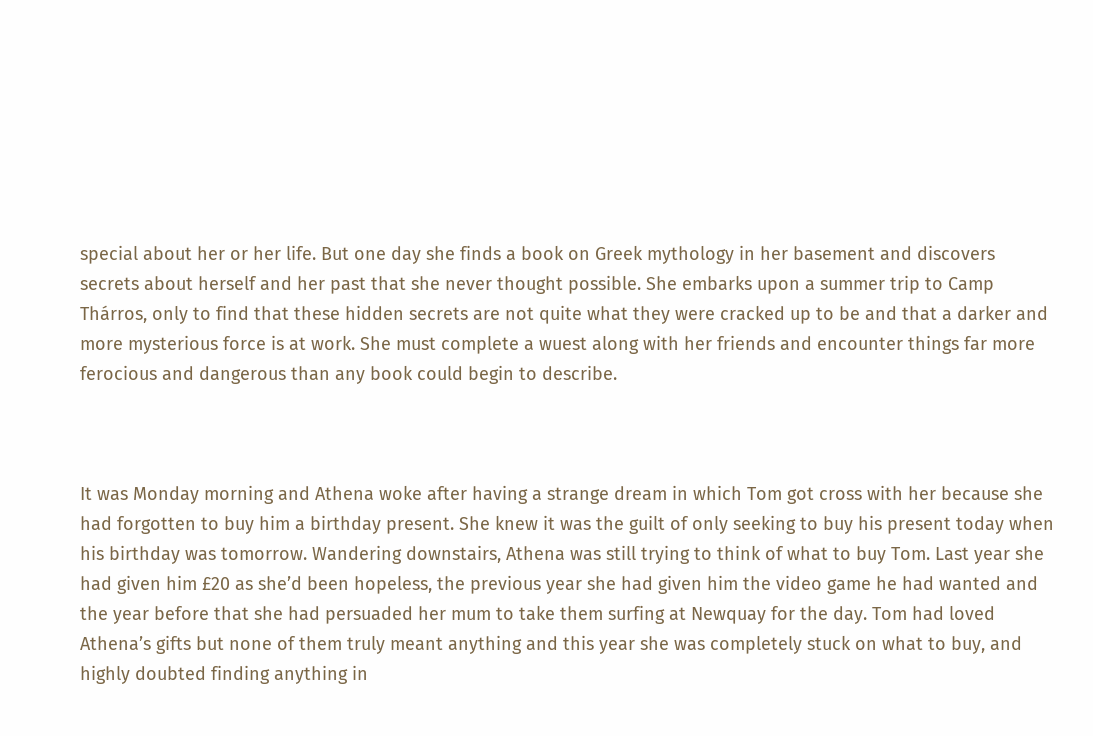special about her or her life. But one day she finds a book on Greek mythology in her basement and discovers secrets about herself and her past that she never thought possible. She embarks upon a summer trip to Camp Thárros, only to find that these hidden secrets are not quite what they were cracked up to be and that a darker and more mysterious force is at work. She must complete a wuest along with her friends and encounter things far more ferocious and dangerous than any book could begin to describe.



It was Monday morning and Athena woke after having a strange dream in which Tom got cross with her because she had forgotten to buy him a birthday present. She knew it was the guilt of only seeking to buy his present today when his birthday was tomorrow. Wandering downstairs, Athena was still trying to think of what to buy Tom. Last year she had given him £20 as she’d been hopeless, the previous year she had given him the video game he had wanted and the year before that she had persuaded her mum to take them surfing at Newquay for the day. Tom had loved Athena’s gifts but none of them truly meant anything and this year she was completely stuck on what to buy, and highly doubted finding anything in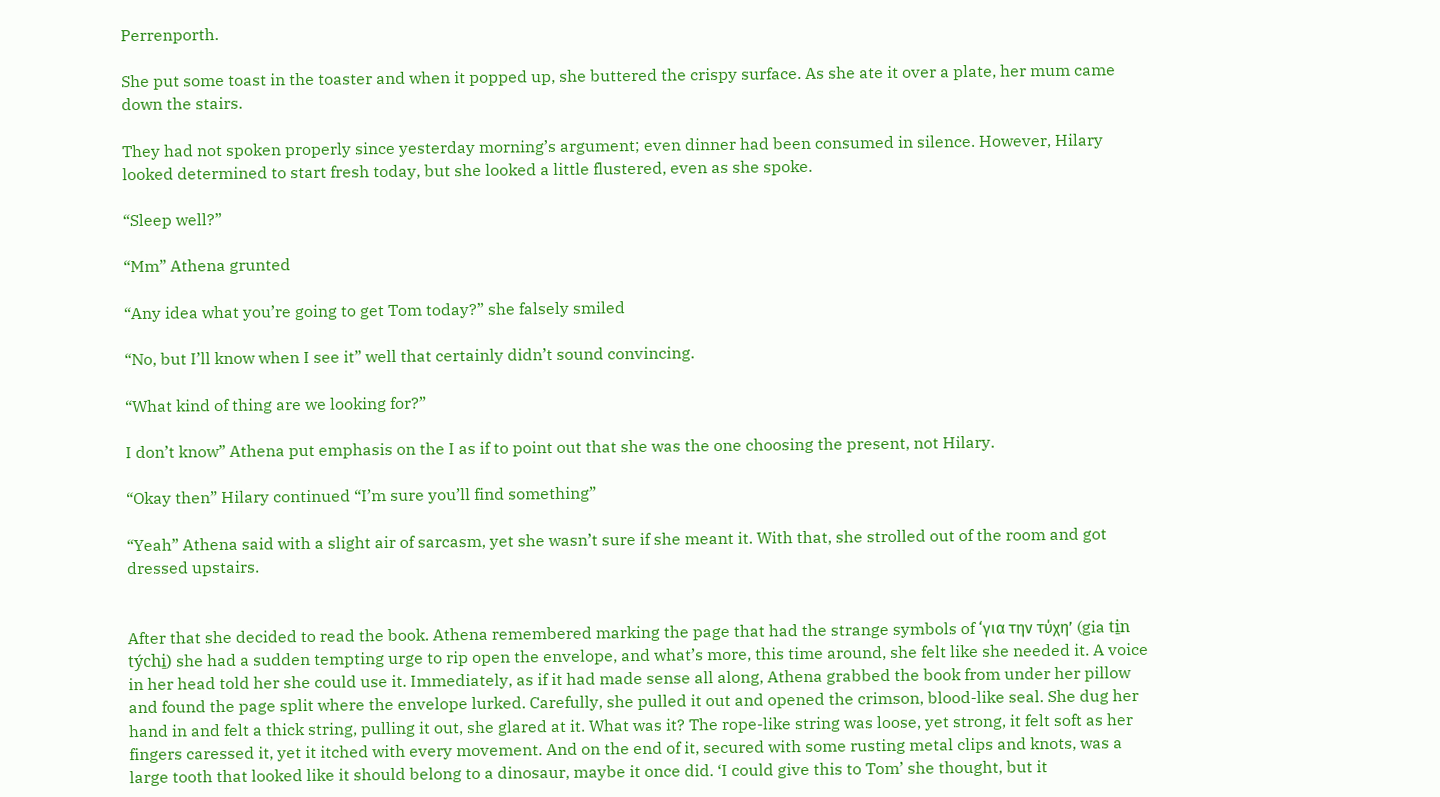Perrenporth.

She put some toast in the toaster and when it popped up, she buttered the crispy surface. As she ate it over a plate, her mum came down the stairs.

They had not spoken properly since yesterday morning’s argument; even dinner had been consumed in silence. However, Hilary looked determined to start fresh today, but she looked a little flustered, even as she spoke.

“Sleep well?”

“Mm” Athena grunted

“Any idea what you’re going to get Tom today?” she falsely smiled

“No, but I’ll know when I see it” well that certainly didn’t sound convincing.

“What kind of thing are we looking for?”

I don’t know” Athena put emphasis on the I as if to point out that she was the one choosing the present, not Hilary.

“Okay then” Hilary continued “I’m sure you’ll find something”

“Yeah” Athena said with a slight air of sarcasm, yet she wasn’t sure if she meant it. With that, she strolled out of the room and got dressed upstairs.


After that she decided to read the book. Athena remembered marking the page that had the strange symbols of ‘για την τύχη’ (gia ti̱n týchi̱) she had a sudden tempting urge to rip open the envelope, and what’s more, this time around, she felt like she needed it. A voice in her head told her she could use it. Immediately, as if it had made sense all along, Athena grabbed the book from under her pillow and found the page split where the envelope lurked. Carefully, she pulled it out and opened the crimson, blood-like seal. She dug her hand in and felt a thick string, pulling it out, she glared at it. What was it? The rope-like string was loose, yet strong, it felt soft as her fingers caressed it, yet it itched with every movement. And on the end of it, secured with some rusting metal clips and knots, was a large tooth that looked like it should belong to a dinosaur, maybe it once did. ‘I could give this to Tom’ she thought, but it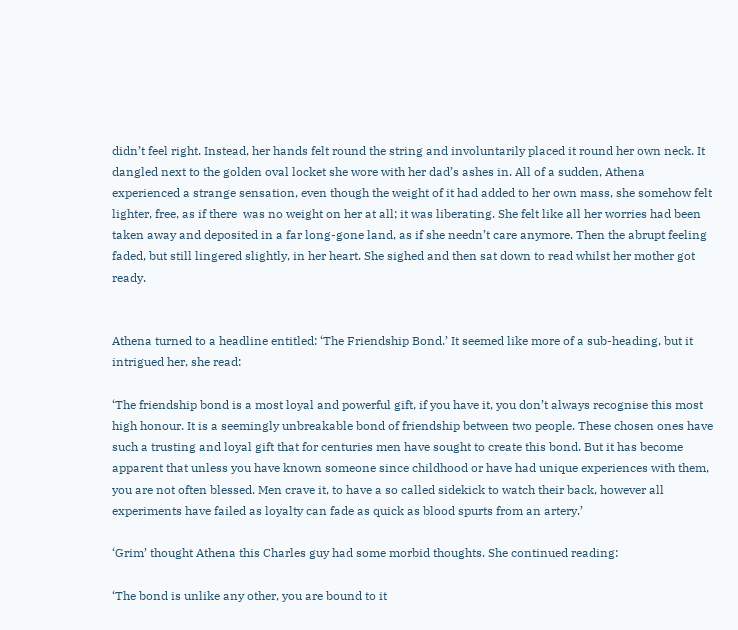didn’t feel right. Instead, her hands felt round the string and involuntarily placed it round her own neck. It dangled next to the golden oval locket she wore with her dad’s ashes in. All of a sudden, Athena experienced a strange sensation, even though the weight of it had added to her own mass, she somehow felt lighter, free, as if there  was no weight on her at all; it was liberating. She felt like all her worries had been taken away and deposited in a far long-gone land, as if she needn’t care anymore. Then the abrupt feeling faded, but still lingered slightly, in her heart. She sighed and then sat down to read whilst her mother got ready.


Athena turned to a headline entitled: ‘The Friendship Bond.’ It seemed like more of a sub-heading, but it intrigued her, she read:

‘The friendship bond is a most loyal and powerful gift, if you have it, you don’t always recognise this most high honour. It is a seemingly unbreakable bond of friendship between two people. These chosen ones have such a trusting and loyal gift that for centuries men have sought to create this bond. But it has become apparent that unless you have known someone since childhood or have had unique experiences with them, you are not often blessed. Men crave it, to have a so called sidekick to watch their back, however all experiments have failed as loyalty can fade as quick as blood spurts from an artery.’

‘Grim’ thought Athena this Charles guy had some morbid thoughts. She continued reading:

‘The bond is unlike any other, you are bound to it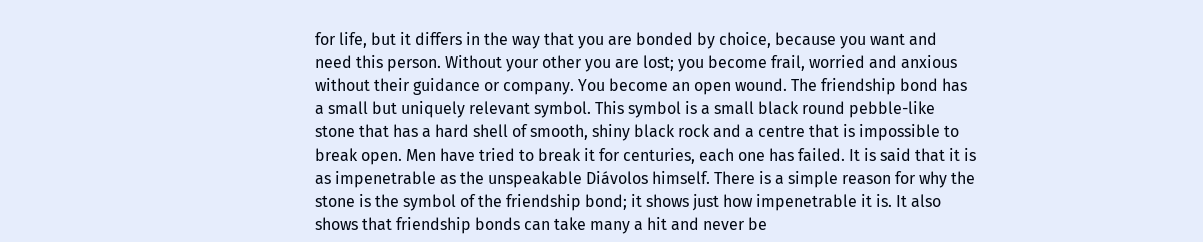for life, but it differs in the way that you are bonded by choice, because you want and need this person. Without your other you are lost; you become frail, worried and anxious without their guidance or company. You become an open wound. The friendship bond has a small but uniquely relevant symbol. This symbol is a small black round pebble-like stone that has a hard shell of smooth, shiny black rock and a centre that is impossible to break open. Men have tried to break it for centuries, each one has failed. It is said that it is as impenetrable as the unspeakable Diávolos himself. There is a simple reason for why the stone is the symbol of the friendship bond; it shows just how impenetrable it is. It also shows that friendship bonds can take many a hit and never be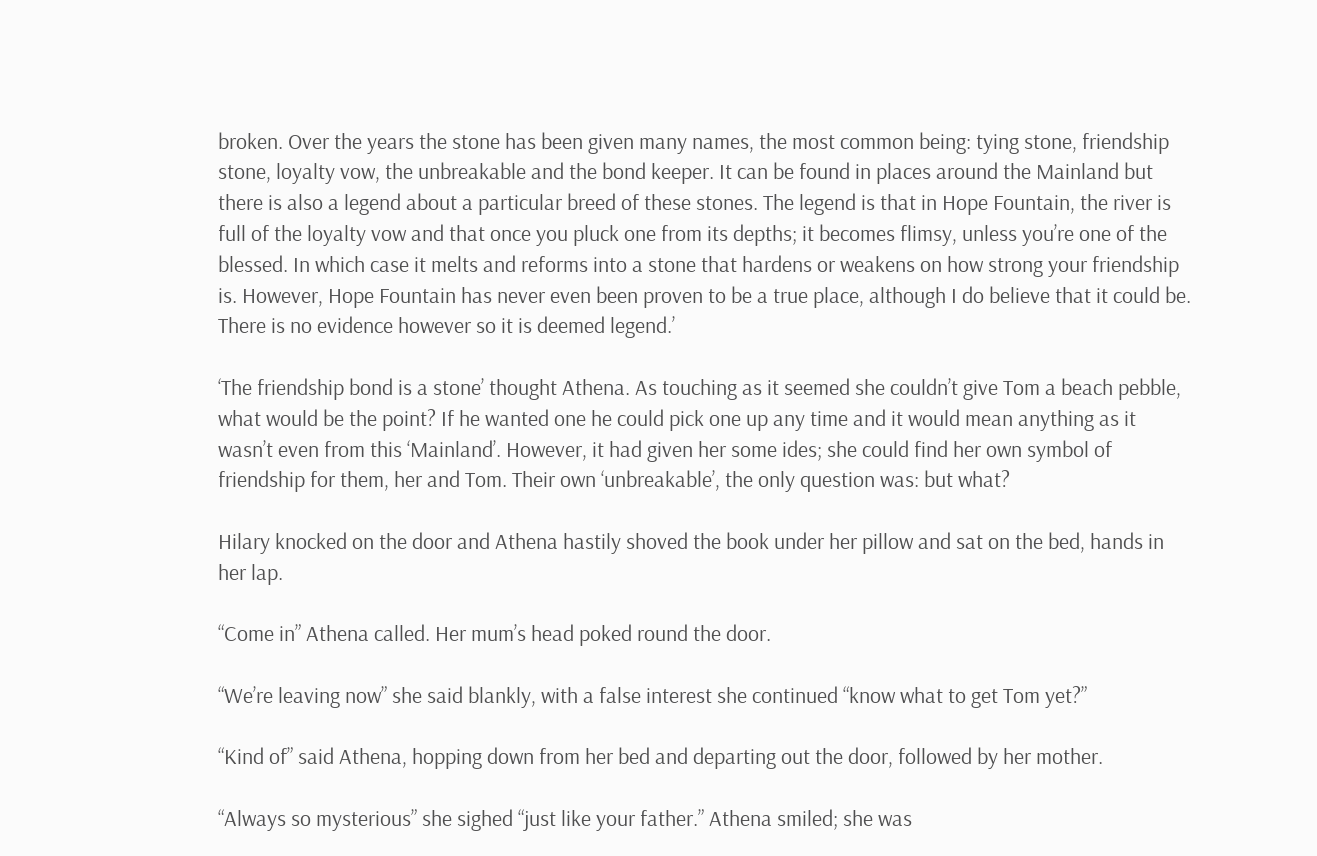broken. Over the years the stone has been given many names, the most common being: tying stone, friendship stone, loyalty vow, the unbreakable and the bond keeper. It can be found in places around the Mainland but there is also a legend about a particular breed of these stones. The legend is that in Hope Fountain, the river is full of the loyalty vow and that once you pluck one from its depths; it becomes flimsy, unless you’re one of the blessed. In which case it melts and reforms into a stone that hardens or weakens on how strong your friendship is. However, Hope Fountain has never even been proven to be a true place, although I do believe that it could be. There is no evidence however so it is deemed legend.’

‘The friendship bond is a stone’ thought Athena. As touching as it seemed she couldn’t give Tom a beach pebble, what would be the point? If he wanted one he could pick one up any time and it would mean anything as it wasn’t even from this ‘Mainland’. However, it had given her some ides; she could find her own symbol of friendship for them, her and Tom. Their own ‘unbreakable’, the only question was: but what?

Hilary knocked on the door and Athena hastily shoved the book under her pillow and sat on the bed, hands in her lap.

“Come in” Athena called. Her mum’s head poked round the door.

“We’re leaving now” she said blankly, with a false interest she continued “know what to get Tom yet?”

“Kind of” said Athena, hopping down from her bed and departing out the door, followed by her mother.

“Always so mysterious” she sighed “just like your father.” Athena smiled; she was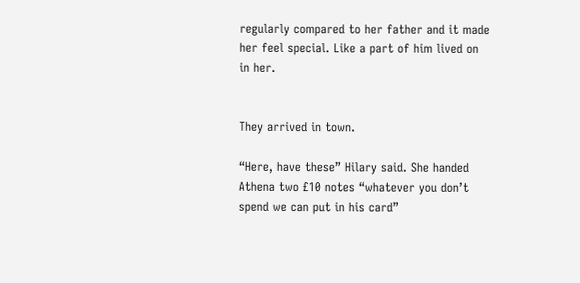regularly compared to her father and it made her feel special. Like a part of him lived on in her.


They arrived in town.

“Here, have these” Hilary said. She handed Athena two £10 notes “whatever you don’t spend we can put in his card”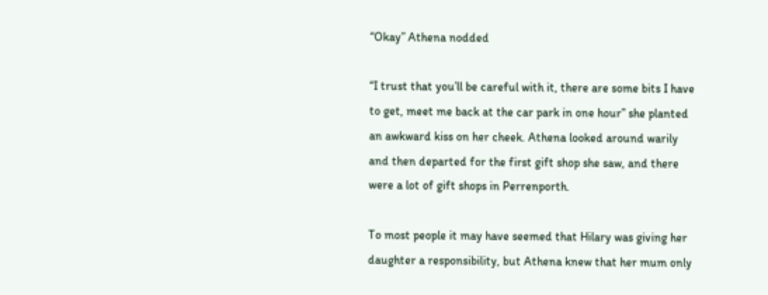“Okay” Athena nodded

“I trust that you’ll be careful with it, there are some bits I have to get, meet me back at the car park in one hour” she planted an awkward kiss on her cheek. Athena looked around warily and then departed for the first gift shop she saw, and there were a lot of gift shops in Perrenporth.

To most people it may have seemed that Hilary was giving her daughter a responsibility, but Athena knew that her mum only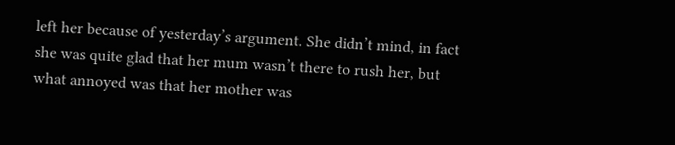left her because of yesterday’s argument. She didn’t mind, in fact she was quite glad that her mum wasn’t there to rush her, but what annoyed was that her mother was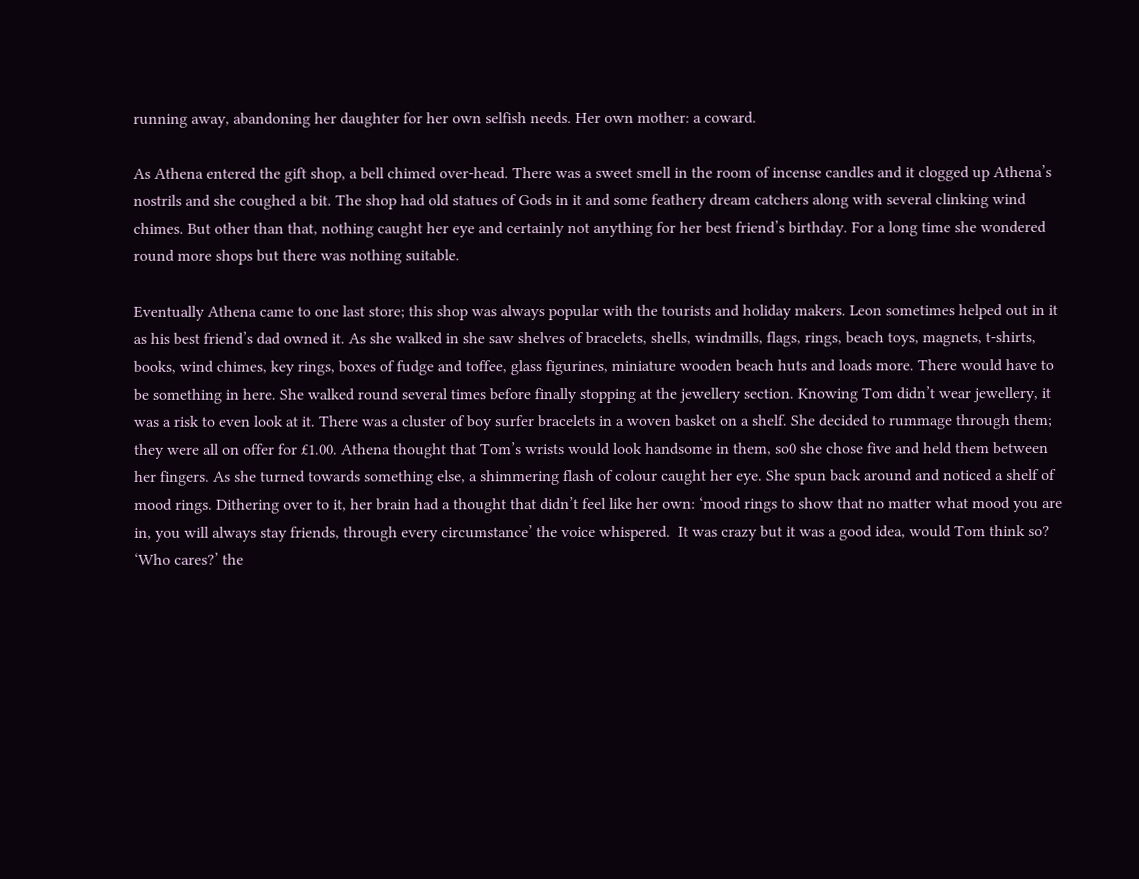running away, abandoning her daughter for her own selfish needs. Her own mother: a coward.

As Athena entered the gift shop, a bell chimed over-head. There was a sweet smell in the room of incense candles and it clogged up Athena’s nostrils and she coughed a bit. The shop had old statues of Gods in it and some feathery dream catchers along with several clinking wind chimes. But other than that, nothing caught her eye and certainly not anything for her best friend’s birthday. For a long time she wondered round more shops but there was nothing suitable.

Eventually Athena came to one last store; this shop was always popular with the tourists and holiday makers. Leon sometimes helped out in it as his best friend’s dad owned it. As she walked in she saw shelves of bracelets, shells, windmills, flags, rings, beach toys, magnets, t-shirts, books, wind chimes, key rings, boxes of fudge and toffee, glass figurines, miniature wooden beach huts and loads more. There would have to be something in here. She walked round several times before finally stopping at the jewellery section. Knowing Tom didn’t wear jewellery, it was a risk to even look at it. There was a cluster of boy surfer bracelets in a woven basket on a shelf. She decided to rummage through them; they were all on offer for £1.00. Athena thought that Tom’s wrists would look handsome in them, so0 she chose five and held them between her fingers. As she turned towards something else, a shimmering flash of colour caught her eye. She spun back around and noticed a shelf of mood rings. Dithering over to it, her brain had a thought that didn’t feel like her own: ‘mood rings to show that no matter what mood you are in, you will always stay friends, through every circumstance’ the voice whispered.  It was crazy but it was a good idea, would Tom think so? ‘Who cares?’ the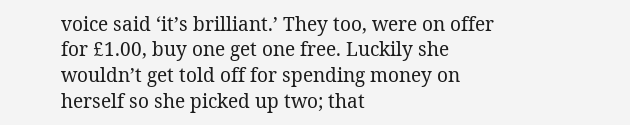voice said ‘it’s brilliant.’ They too, were on offer for £1.00, buy one get one free. Luckily she wouldn’t get told off for spending money on herself so she picked up two; that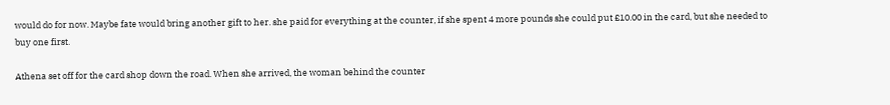would do for now. Maybe fate would bring another gift to her. she paid for everything at the counter, if she spent 4 more pounds she could put £10.00 in the card, but she needed to buy one first.

Athena set off for the card shop down the road. When she arrived, the woman behind the counter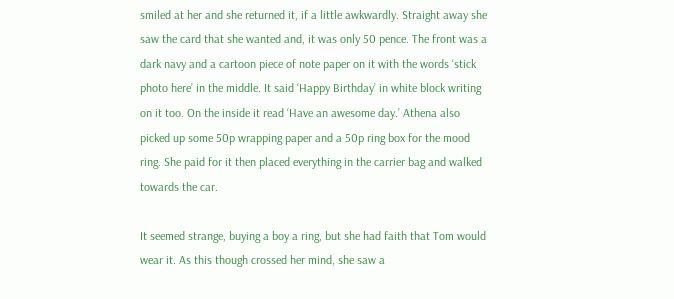smiled at her and she returned it, if a little awkwardly. Straight away she saw the card that she wanted and, it was only 50 pence. The front was a dark navy and a cartoon piece of note paper on it with the words ‘stick photo here’ in the middle. It said ‘Happy Birthday’ in white block writing on it too. On the inside it read ‘Have an awesome day.’ Athena also picked up some 50p wrapping paper and a 50p ring box for the mood ring. She paid for it then placed everything in the carrier bag and walked towards the car.

It seemed strange, buying a boy a ring, but she had faith that Tom would wear it. As this though crossed her mind, she saw a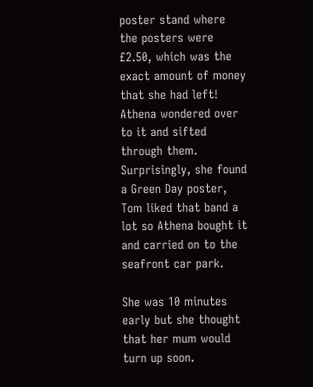poster stand where the posters were £2.50, which was the exact amount of money that she had left! Athena wondered over to it and sifted through them. Surprisingly, she found a Green Day poster, Tom liked that band a lot so Athena bought it and carried on to the seafront car park.

She was 10 minutes early but she thought that her mum would turn up soon.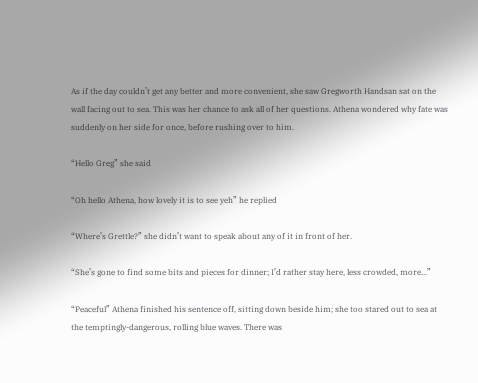As if the day couldn’t get any better and more convenient, she saw Gregworth Handsan sat on the wall facing out to sea. This was her chance to ask all of her questions. Athena wondered why fate was suddenly on her side for once, before rushing over to him.

“Hello Greg” she said

“Oh hello Athena, how lovely it is to see yeh” he replied

“Where’s Grettle?” she didn’t want to speak about any of it in front of her.

“She’s gone to find some bits and pieces for dinner; I’d rather stay here, less crowded, more...”

“Peaceful” Athena finished his sentence off, sitting down beside him; she too stared out to sea at the temptingly-dangerous, rolling blue waves. There was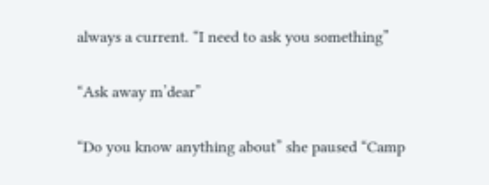always a current. “I need to ask you something”

“Ask away m’dear”

“Do you know anything about” she paused “Camp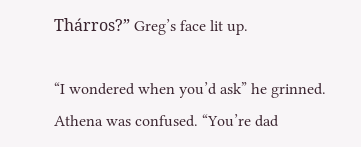Thárros?” Greg’s face lit up.

“I wondered when you’d ask” he grinned. Athena was confused. “You’re dad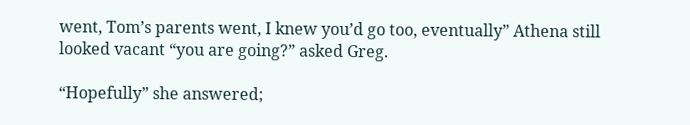went, Tom’s parents went, I knew you’d go too, eventually” Athena still looked vacant “you are going?” asked Greg.

“Hopefully” she answered;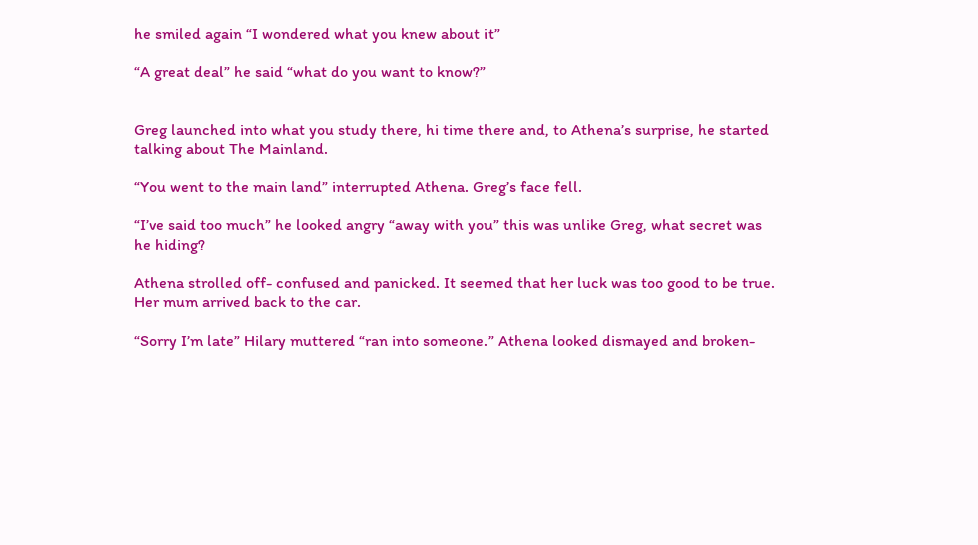he smiled again “I wondered what you knew about it”

“A great deal” he said “what do you want to know?”


Greg launched into what you study there, hi time there and, to Athena’s surprise, he started talking about The Mainland.

“You went to the main land” interrupted Athena. Greg’s face fell.

“I’ve said too much” he looked angry “away with you” this was unlike Greg, what secret was he hiding?

Athena strolled off- confused and panicked. It seemed that her luck was too good to be true. Her mum arrived back to the car.

“Sorry I’m late” Hilary muttered “ran into someone.” Athena looked dismayed and broken-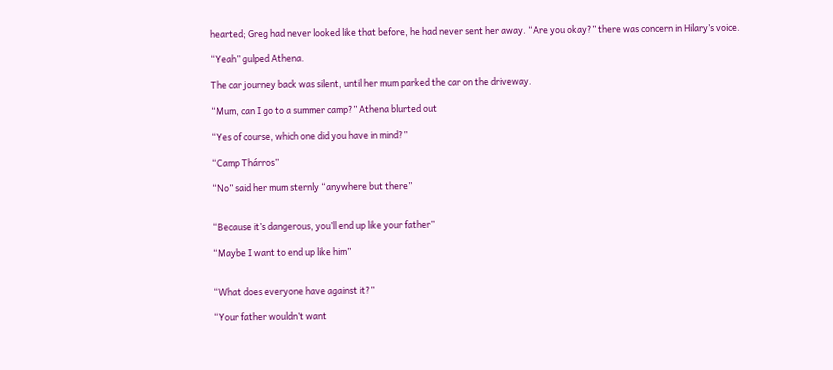hearted; Greg had never looked like that before, he had never sent her away. “Are you okay?” there was concern in Hilary’s voice.

“Yeah” gulped Athena.

The car journey back was silent, until her mum parked the car on the driveway.

“Mum, can I go to a summer camp?” Athena blurted out

“Yes of course, which one did you have in mind?”

“Camp Thárros”

“No” said her mum sternly “anywhere but there”


“Because it’s dangerous, you’ll end up like your father”

“Maybe I want to end up like him”


“What does everyone have against it?”

“Your father wouldn’t want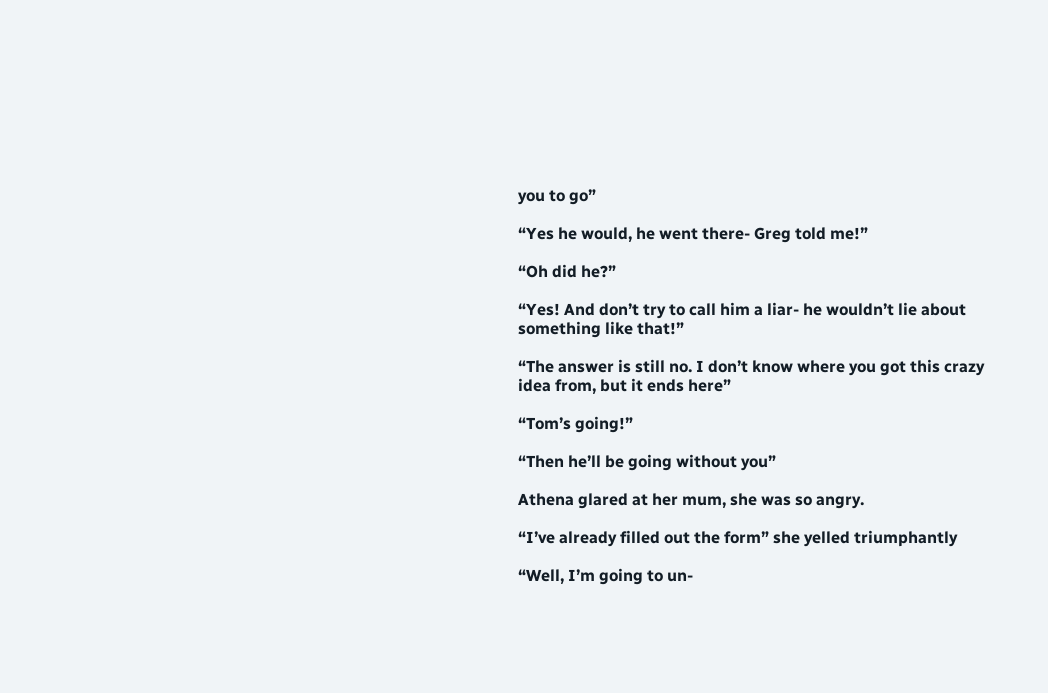you to go”

“Yes he would, he went there- Greg told me!”

“Oh did he?”

“Yes! And don’t try to call him a liar- he wouldn’t lie about something like that!”

“The answer is still no. I don’t know where you got this crazy idea from, but it ends here”

“Tom’s going!”

“Then he’ll be going without you”

Athena glared at her mum, she was so angry.

“I’ve already filled out the form” she yelled triumphantly

“Well, I’m going to un-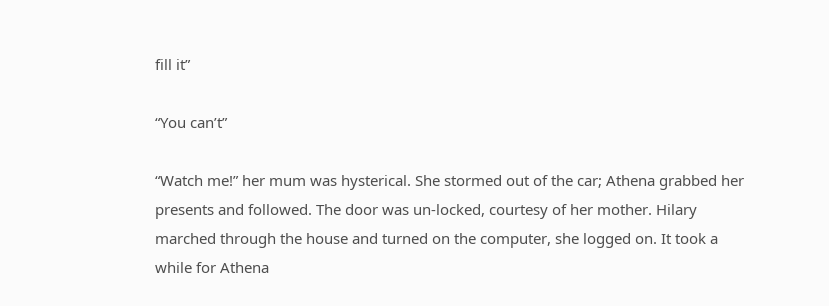fill it”

“You can’t”

“Watch me!” her mum was hysterical. She stormed out of the car; Athena grabbed her presents and followed. The door was un-locked, courtesy of her mother. Hilary marched through the house and turned on the computer, she logged on. It took a while for Athena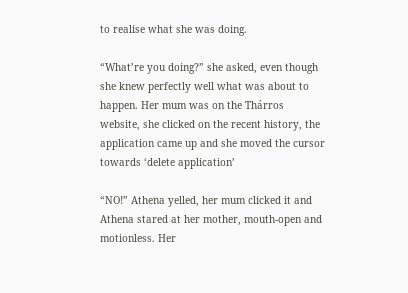to realise what she was doing.

“What’re you doing?” she asked, even though she knew perfectly well what was about to happen. Her mum was on the Thárros website, she clicked on the recent history, the application came up and she moved the cursor towards ‘delete application’

“NO!” Athena yelled, her mum clicked it and Athena stared at her mother, mouth-open and motionless. Her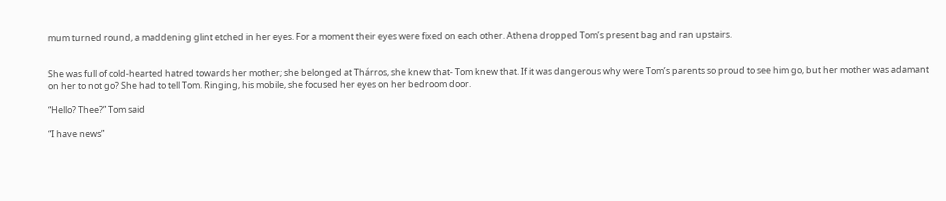mum turned round, a maddening glint etched in her eyes. For a moment their eyes were fixed on each other. Athena dropped Tom’s present bag and ran upstairs.


She was full of cold-hearted hatred towards her mother; she belonged at Thárros, she knew that- Tom knew that. If it was dangerous why were Tom’s parents so proud to see him go, but her mother was adamant on her to not go? She had to tell Tom. Ringing, his mobile, she focused her eyes on her bedroom door.

“Hello? Thee?” Tom said

“I have news”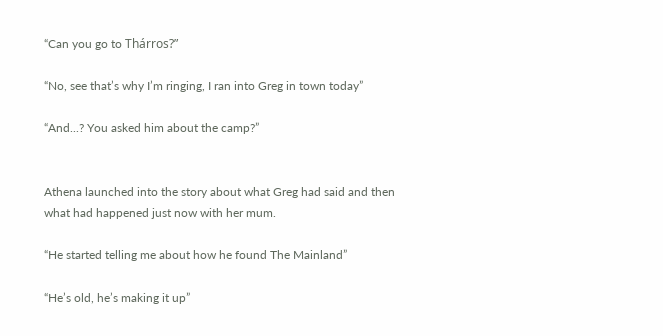“Can you go to Thárros?”

“No, see that’s why I’m ringing, I ran into Greg in town today”

“And...? You asked him about the camp?”


Athena launched into the story about what Greg had said and then what had happened just now with her mum.

“He started telling me about how he found The Mainland”

“He’s old, he’s making it up”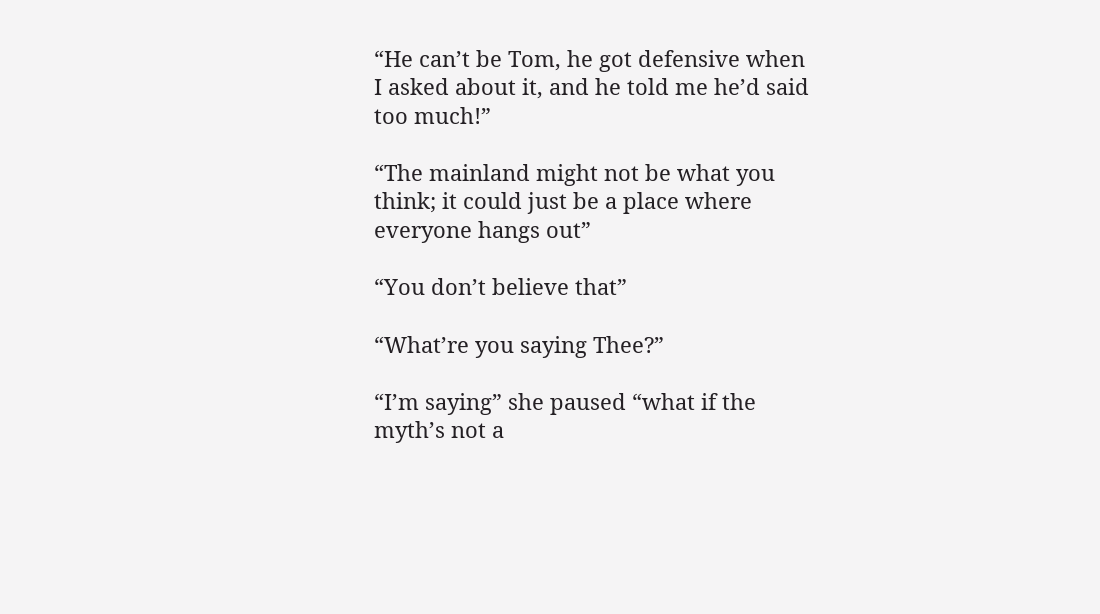“He can’t be Tom, he got defensive when I asked about it, and he told me he’d said too much!”

“The mainland might not be what you think; it could just be a place where everyone hangs out”

“You don’t believe that”

“What’re you saying Thee?”

“I’m saying” she paused “what if the myth’s not a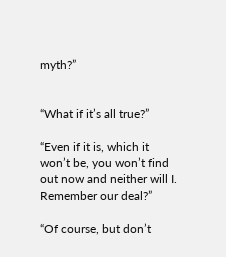myth?”


“What if it’s all true?”

“Even if it is, which it won’t be, you won’t find out now and neither will I. Remember our deal?”

“Of course, but don’t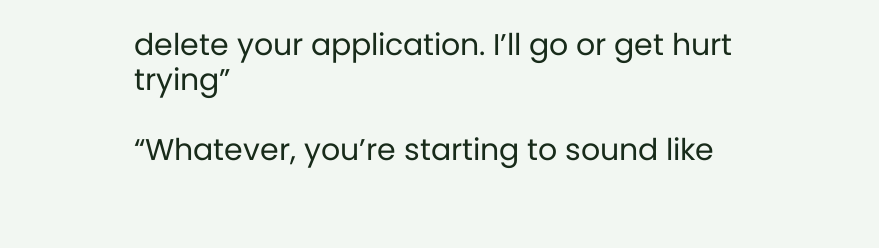delete your application. I’ll go or get hurt trying”

“Whatever, you’re starting to sound like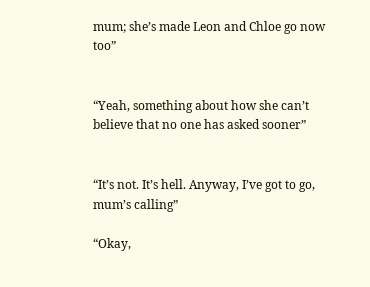mum; she’s made Leon and Chloe go now too”


“Yeah, something about how she can’t believe that no one has asked sooner”


“It’s not. It’s hell. Anyway, I’ve got to go, mum’s calling”

“Okay,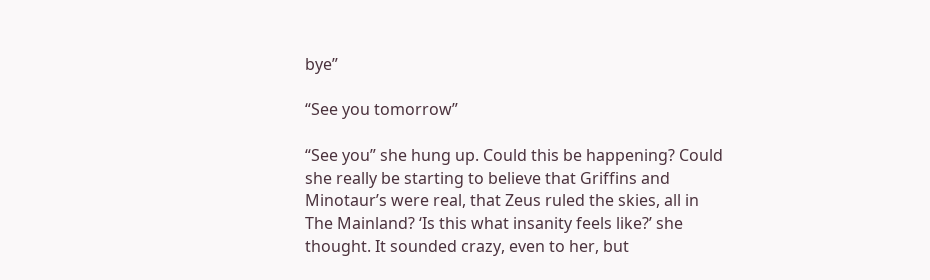bye”

“See you tomorrow”

“See you” she hung up. Could this be happening? Could she really be starting to believe that Griffins and Minotaur’s were real, that Zeus ruled the skies, all in The Mainland? ‘Is this what insanity feels like?’ she thought. It sounded crazy, even to her, but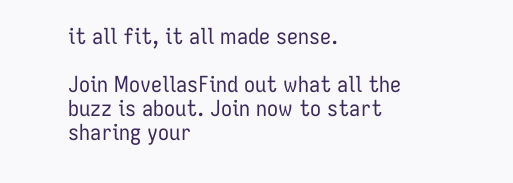it all fit, it all made sense.

Join MovellasFind out what all the buzz is about. Join now to start sharing your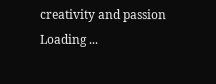creativity and passion
Loading ...